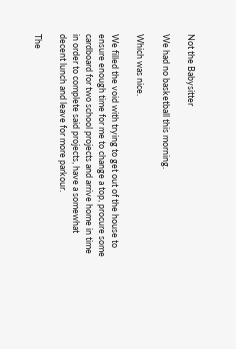Not the Babysitter

We had no basketball this morning.

Which was nice.

We filled the void with trying to get out of the house to ensure enough time for me to change a top, procure some cardboard for two school projects and arrive home in time in order to complete said projects, have a somewhat decent lunch and leave for more parkour.

The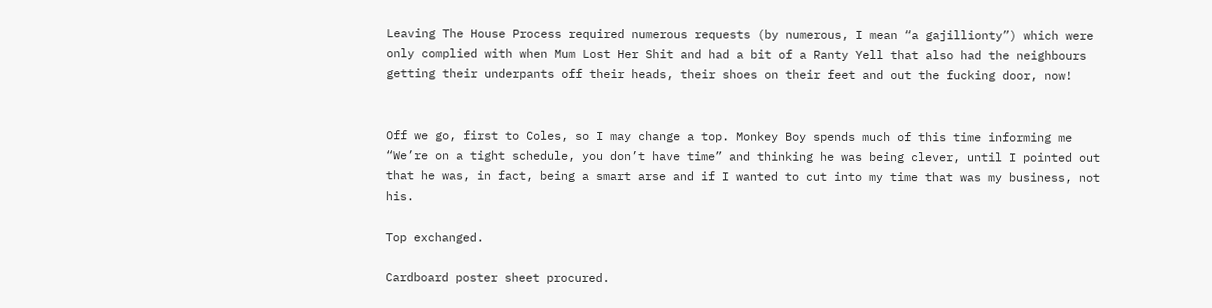Leaving The House Process required numerous requests (by numerous, I mean “a gajillionty”) which were only complied with when Mum Lost Her Shit and had a bit of a Ranty Yell that also had the neighbours getting their underpants off their heads, their shoes on their feet and out the fucking door, now!


Off we go, first to Coles, so I may change a top. Monkey Boy spends much of this time informing me “We’re on a tight schedule, you don’t have time” and thinking he was being clever, until I pointed out that he was, in fact, being a smart arse and if I wanted to cut into my time that was my business, not his.

Top exchanged.

Cardboard poster sheet procured.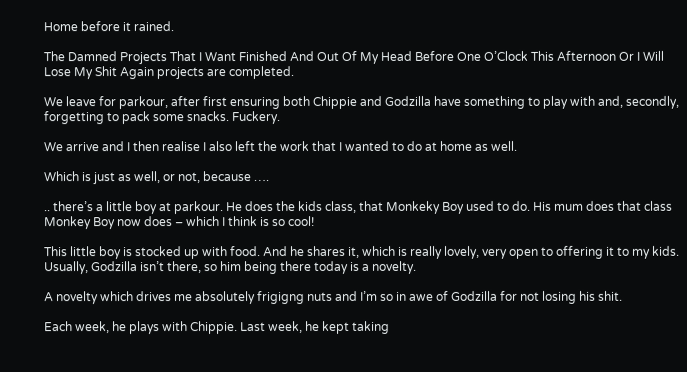Home before it rained.

The Damned Projects That I Want Finished And Out Of My Head Before One O’Clock This Afternoon Or I Will Lose My Shit Again projects are completed.

We leave for parkour, after first ensuring both Chippie and Godzilla have something to play with and, secondly, forgetting to pack some snacks. Fuckery.

We arrive and I then realise I also left the work that I wanted to do at home as well.

Which is just as well, or not, because ….

.. there’s a little boy at parkour. He does the kids class, that Monkeky Boy used to do. His mum does that class Monkey Boy now does – which I think is so cool!

This little boy is stocked up with food. And he shares it, which is really lovely, very open to offering it to my kids. Usually, Godzilla isn’t there, so him being there today is a novelty.

A novelty which drives me absolutely frigigng nuts and I’m so in awe of Godzilla for not losing his shit.

Each week, he plays with Chippie. Last week, he kept taking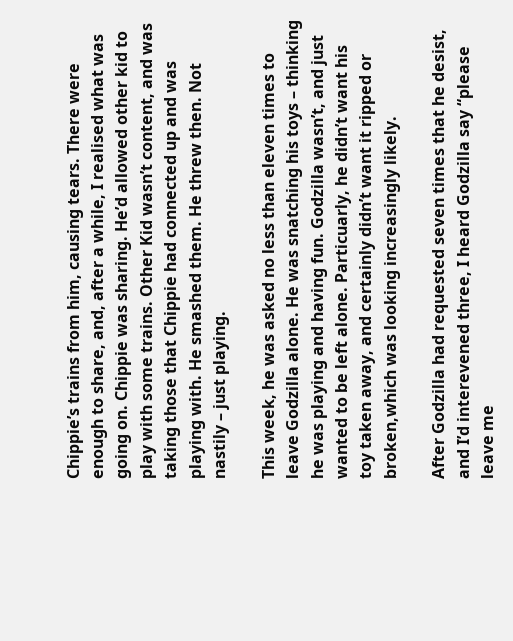Chippie’s trains from him, causing tears. There were enough to share, and, after a while, I realised what was going on. Chippie was sharing. He’d allowed other kid to play with some trains. Other Kid wasn’t content, and was taking those that Chippie had connected up and was playing with. He smashed them. He threw then. Not nastily – just playing.

This week, he was asked no less than eleven times to leave Godzilla alone. He was snatching his toys – thinking he was playing and having fun. Godzilla wasn’t, and just wanted to be left alone. Particuarly, he didn’t want his toy taken away, and certainly didn’t want it ripped or broken,which was looking increasingly likely.

After Godzilla had requested seven times that he desist, and I’d interevened three, I heard Godzilla say “please leave me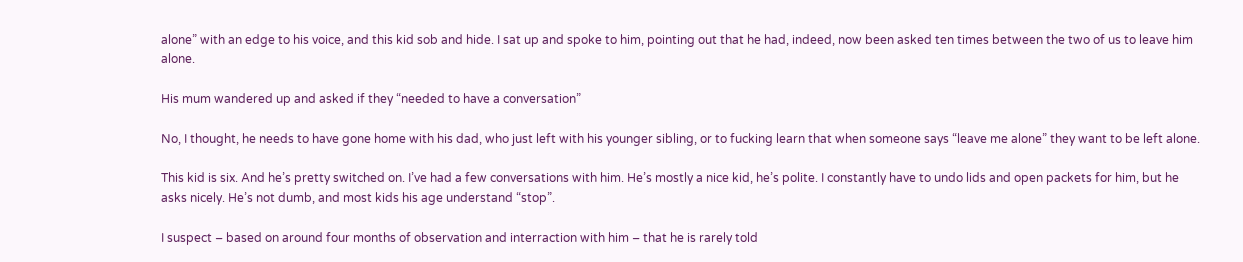alone” with an edge to his voice, and this kid sob and hide. I sat up and spoke to him, pointing out that he had, indeed, now been asked ten times between the two of us to leave him alone.

His mum wandered up and asked if they “needed to have a conversation”

No, I thought, he needs to have gone home with his dad, who just left with his younger sibling, or to fucking learn that when someone says “leave me alone” they want to be left alone.

This kid is six. And he’s pretty switched on. I’ve had a few conversations with him. He’s mostly a nice kid, he’s polite. I constantly have to undo lids and open packets for him, but he asks nicely. He’s not dumb, and most kids his age understand “stop”.

I suspect – based on around four months of observation and interraction with him – that he is rarely told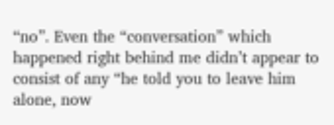“no”. Even the “conversation” which happened right behind me didn’t appear to consist of any “he told you to leave him alone, now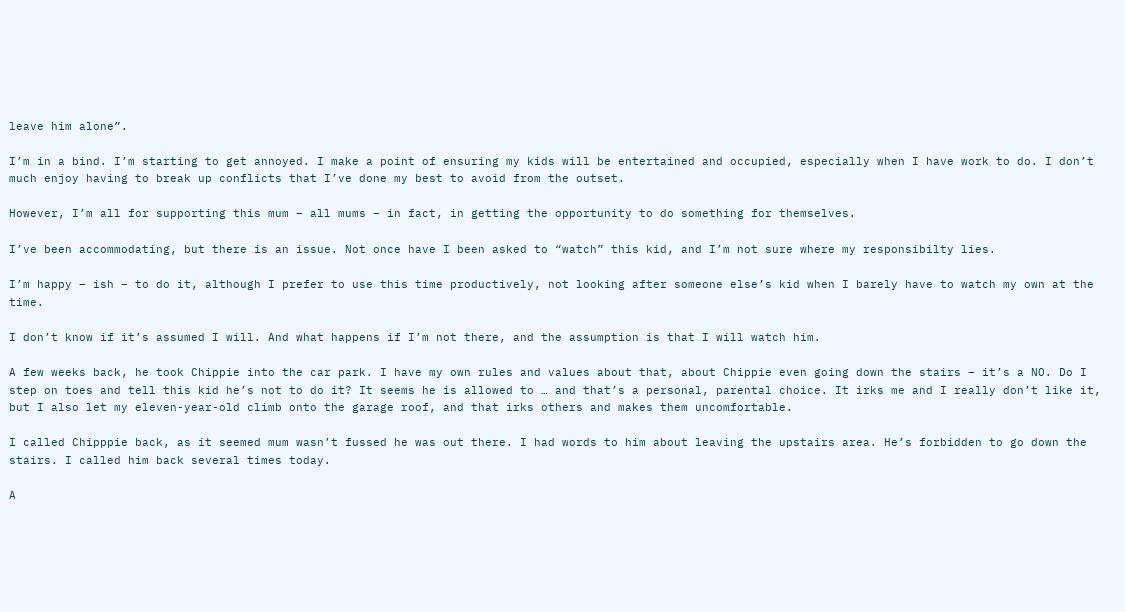leave him alone”.

I’m in a bind. I’m starting to get annoyed. I make a point of ensuring my kids will be entertained and occupied, especially when I have work to do. I don’t much enjoy having to break up conflicts that I’ve done my best to avoid from the outset.

However, I’m all for supporting this mum – all mums – in fact, in getting the opportunity to do something for themselves.

I’ve been accommodating, but there is an issue. Not once have I been asked to “watch” this kid, and I’m not sure where my responsibilty lies.

I’m happy – ish – to do it, although I prefer to use this time productively, not looking after someone else’s kid when I barely have to watch my own at the time.

I don’t know if it’s assumed I will. And what happens if I’m not there, and the assumption is that I will watch him.

A few weeks back, he took Chippie into the car park. I have my own rules and values about that, about Chippie even going down the stairs – it’s a NO. Do I step on toes and tell this kid he’s not to do it? It seems he is allowed to … and that’s a personal, parental choice. It irks me and I really don’t like it, but I also let my eleven-year-old climb onto the garage roof, and that irks others and makes them uncomfortable.

I called Chipppie back, as it seemed mum wasn’t fussed he was out there. I had words to him about leaving the upstairs area. He’s forbidden to go down the stairs. I called him back several times today.

A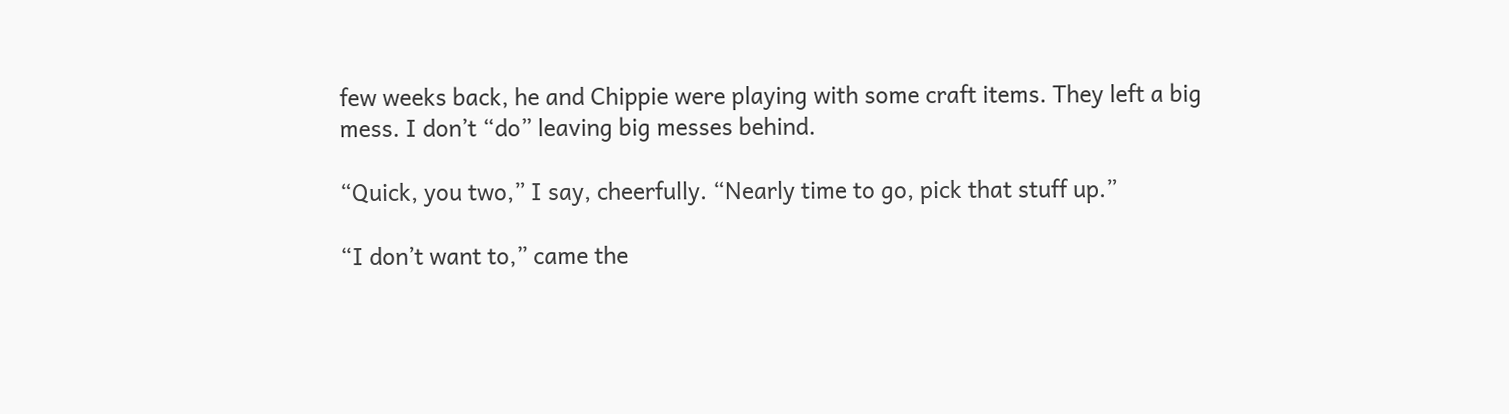few weeks back, he and Chippie were playing with some craft items. They left a big mess. I don’t “do” leaving big messes behind.

“Quick, you two,” I say, cheerfully. “Nearly time to go, pick that stuff up.”

“I don’t want to,” came the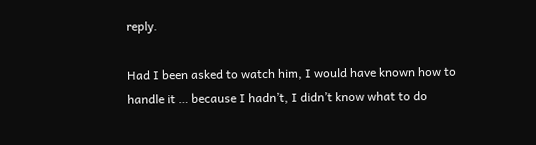reply.

Had I been asked to watch him, I would have known how to handle it … because I hadn’t, I didn’t know what to do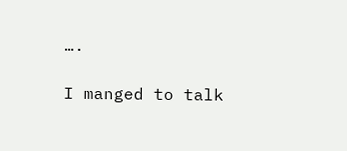….

I manged to talk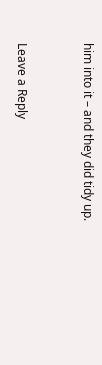him into it – and they did tidy up.


Leave a Reply